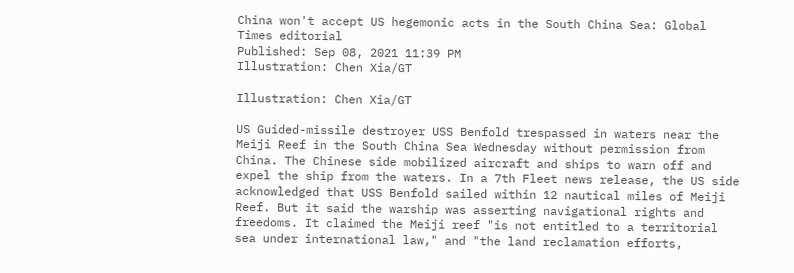China won't accept US hegemonic acts in the South China Sea: Global Times editorial
Published: Sep 08, 2021 11:39 PM
Illustration: Chen Xia/GT

Illustration: Chen Xia/GT

US Guided-missile destroyer USS Benfold trespassed in waters near the Meiji Reef in the South China Sea Wednesday without permission from China. The Chinese side mobilized aircraft and ships to warn off and expel the ship from the waters. In a 7th Fleet news release, the US side acknowledged that USS Benfold sailed within 12 nautical miles of Meiji Reef. But it said the warship was asserting navigational rights and freedoms. It claimed the Meiji reef "is not entitled to a territorial sea under international law," and "the land reclamation efforts,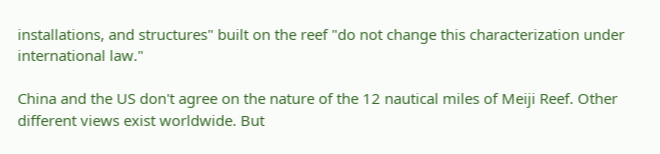installations, and structures" built on the reef "do not change this characterization under international law."

China and the US don't agree on the nature of the 12 nautical miles of Meiji Reef. Other different views exist worldwide. But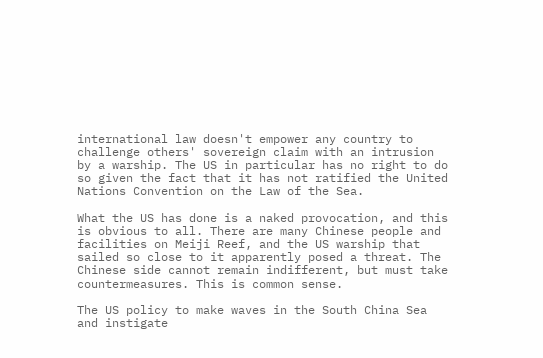international law doesn't empower any country to challenge others' sovereign claim with an intrusion by a warship. The US in particular has no right to do so given the fact that it has not ratified the United Nations Convention on the Law of the Sea.

What the US has done is a naked provocation, and this is obvious to all. There are many Chinese people and facilities on Meiji Reef, and the US warship that sailed so close to it apparently posed a threat. The Chinese side cannot remain indifferent, but must take countermeasures. This is common sense.

The US policy to make waves in the South China Sea and instigate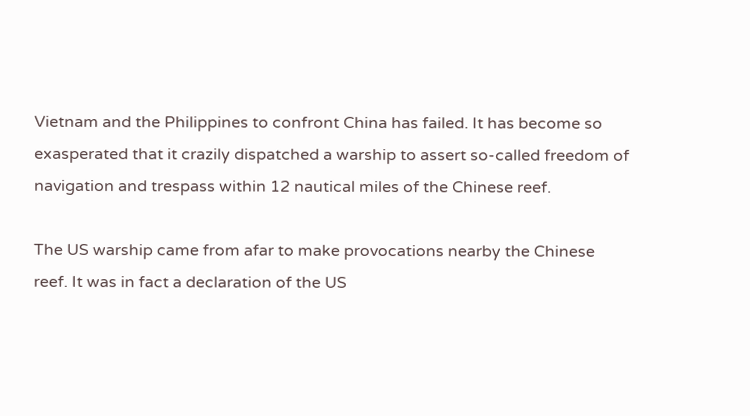Vietnam and the Philippines to confront China has failed. It has become so exasperated that it crazily dispatched a warship to assert so-called freedom of navigation and trespass within 12 nautical miles of the Chinese reef.

The US warship came from afar to make provocations nearby the Chinese reef. It was in fact a declaration of the US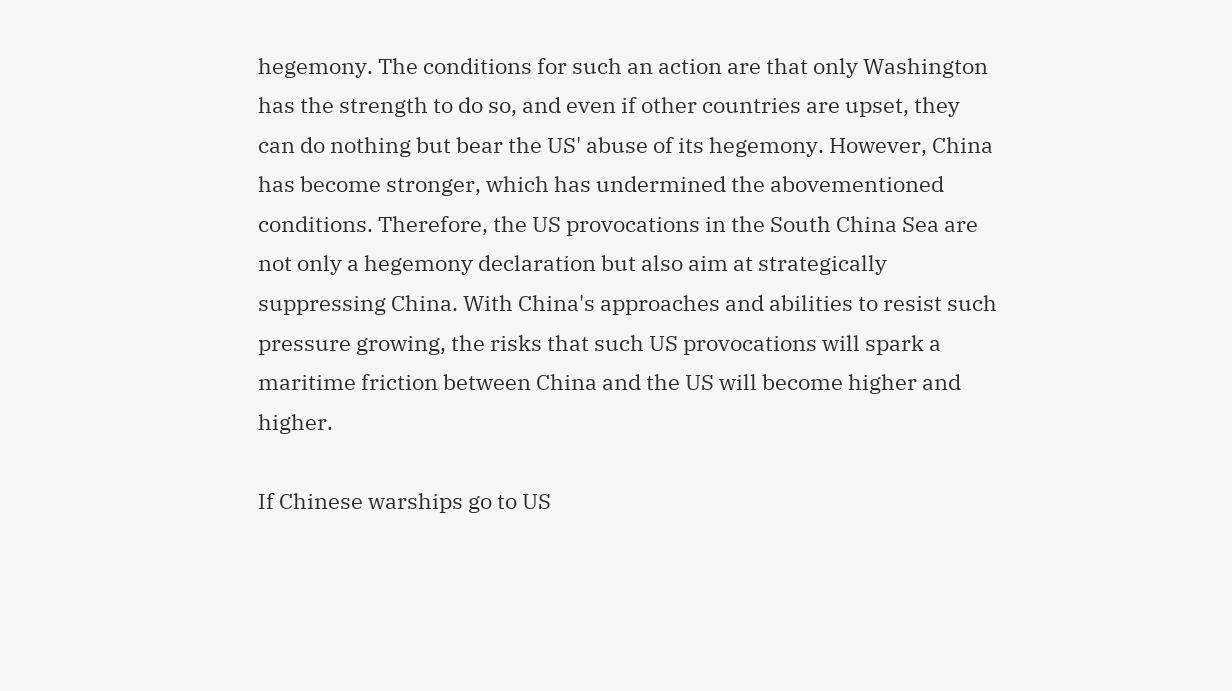hegemony. The conditions for such an action are that only Washington has the strength to do so, and even if other countries are upset, they  can do nothing but bear the US' abuse of its hegemony. However, China has become stronger, which has undermined the abovementioned conditions. Therefore, the US provocations in the South China Sea are not only a hegemony declaration but also aim at strategically suppressing China. With China's approaches and abilities to resist such pressure growing, the risks that such US provocations will spark a maritime friction between China and the US will become higher and higher.

If Chinese warships go to US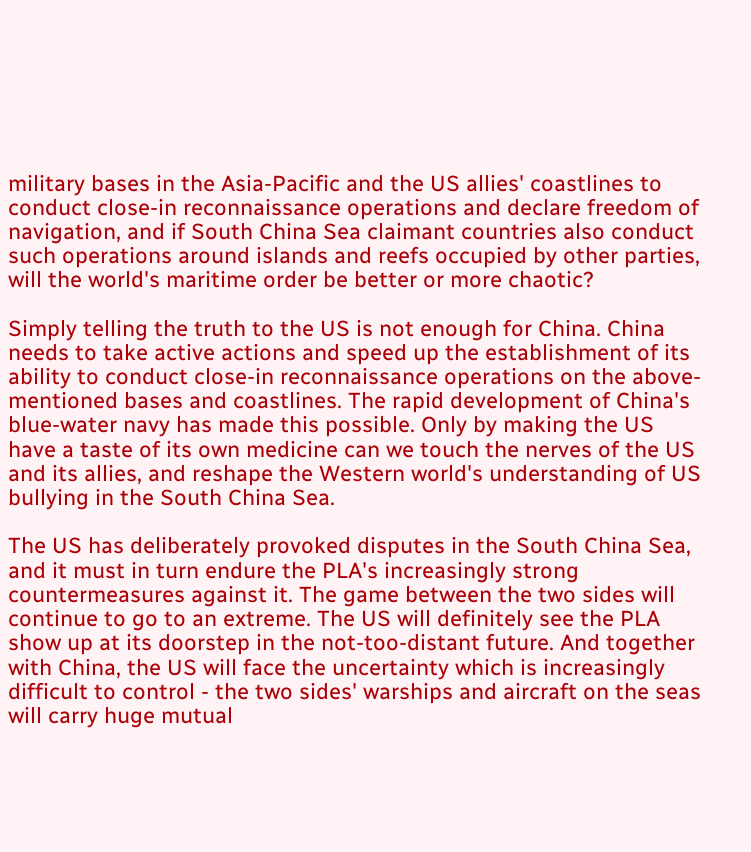military bases in the Asia-Pacific and the US allies' coastlines to conduct close-in reconnaissance operations and declare freedom of navigation, and if South China Sea claimant countries also conduct such operations around islands and reefs occupied by other parties, will the world's maritime order be better or more chaotic?

Simply telling the truth to the US is not enough for China. China needs to take active actions and speed up the establishment of its ability to conduct close-in reconnaissance operations on the above-mentioned bases and coastlines. The rapid development of China's blue-water navy has made this possible. Only by making the US have a taste of its own medicine can we touch the nerves of the US and its allies, and reshape the Western world's understanding of US bullying in the South China Sea.

The US has deliberately provoked disputes in the South China Sea, and it must in turn endure the PLA's increasingly strong countermeasures against it. The game between the two sides will continue to go to an extreme. The US will definitely see the PLA show up at its doorstep in the not-too-distant future. And together with China, the US will face the uncertainty which is increasingly difficult to control - the two sides' warships and aircraft on the seas will carry huge mutual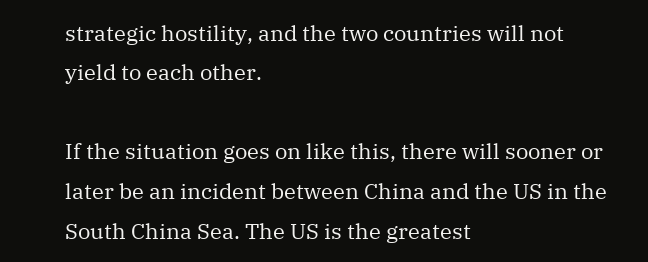strategic hostility, and the two countries will not yield to each other.

If the situation goes on like this, there will sooner or later be an incident between China and the US in the South China Sea. The US is the greatest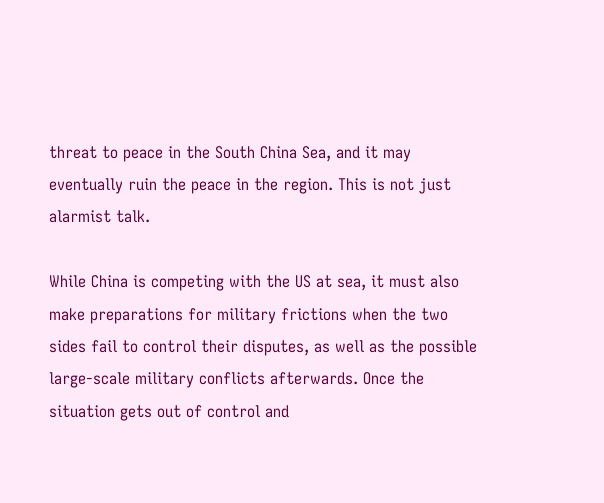threat to peace in the South China Sea, and it may eventually ruin the peace in the region. This is not just alarmist talk.

While China is competing with the US at sea, it must also make preparations for military frictions when the two sides fail to control their disputes, as well as the possible large-scale military conflicts afterwards. Once the situation gets out of control and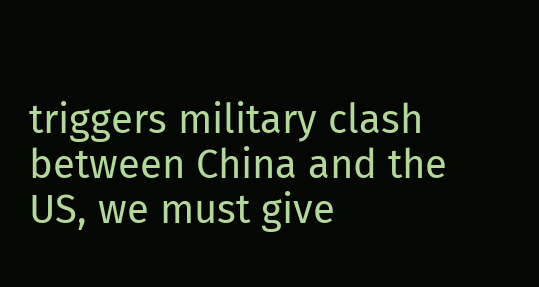triggers military clash between China and the US, we must give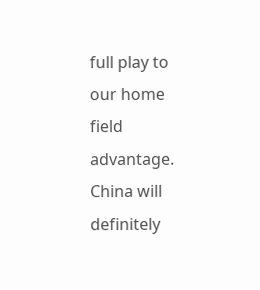full play to our home field advantage. China will definitely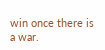win once there is a war.